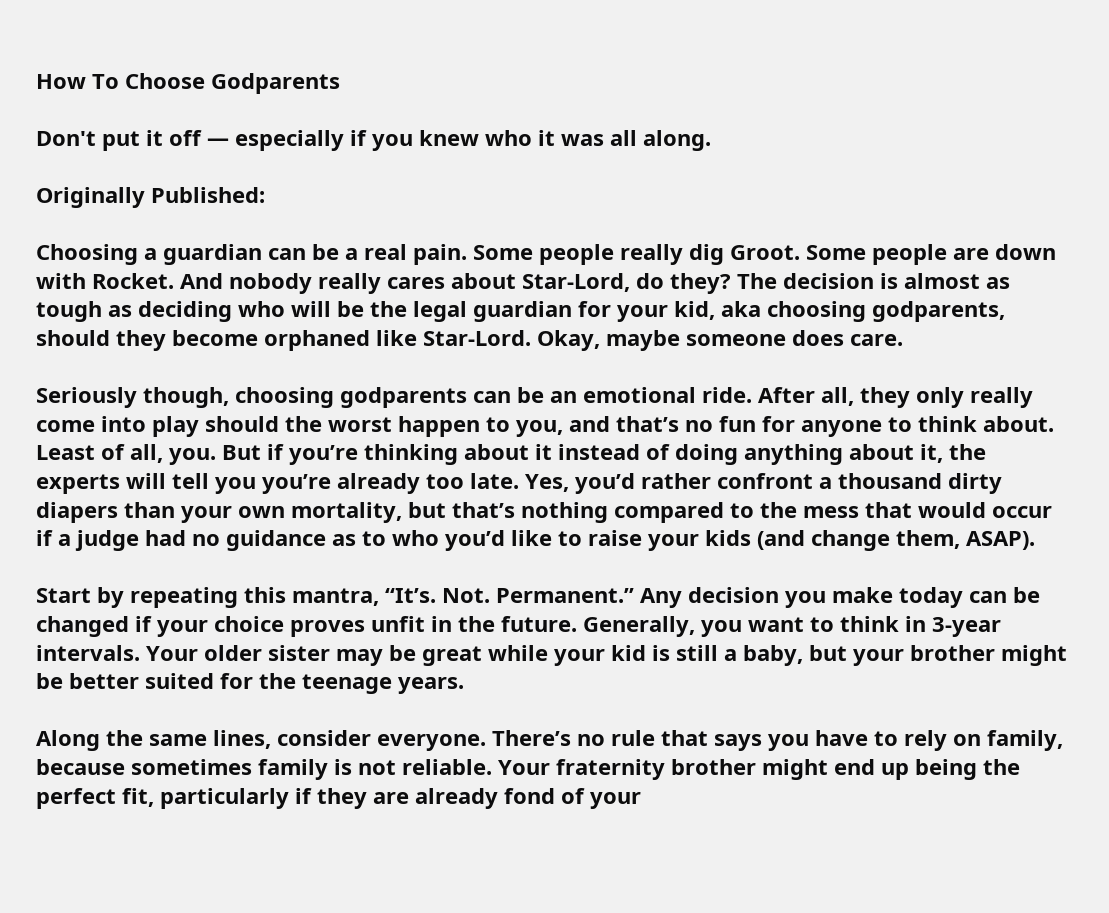How To Choose Godparents

Don't put it off — especially if you knew who it was all along.

Originally Published:

Choosing a guardian can be a real pain. Some people really dig Groot. Some people are down with Rocket. And nobody really cares about Star-Lord, do they? The decision is almost as tough as deciding who will be the legal guardian for your kid, aka choosing godparents, should they become orphaned like Star-Lord. Okay, maybe someone does care.

Seriously though, choosing godparents can be an emotional ride. After all, they only really come into play should the worst happen to you, and that’s no fun for anyone to think about. Least of all, you. But if you’re thinking about it instead of doing anything about it, the experts will tell you you’re already too late. Yes, you’d rather confront a thousand dirty diapers than your own mortality, but that’s nothing compared to the mess that would occur if a judge had no guidance as to who you’d like to raise your kids (and change them, ASAP).

Start by repeating this mantra, “It’s. Not. Permanent.” Any decision you make today can be changed if your choice proves unfit in the future. Generally, you want to think in 3-year intervals. Your older sister may be great while your kid is still a baby, but your brother might be better suited for the teenage years.

Along the same lines, consider everyone. There’s no rule that says you have to rely on family, because sometimes family is not reliable. Your fraternity brother might end up being the perfect fit, particularly if they are already fond of your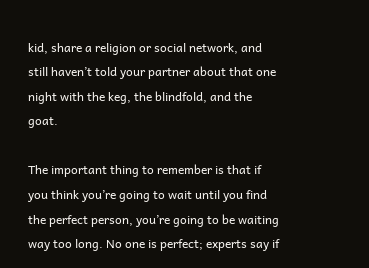kid, share a religion or social network, and still haven’t told your partner about that one night with the keg, the blindfold, and the goat.

The important thing to remember is that if you think you’re going to wait until you find the perfect person, you’re going to be waiting way too long. No one is perfect; experts say if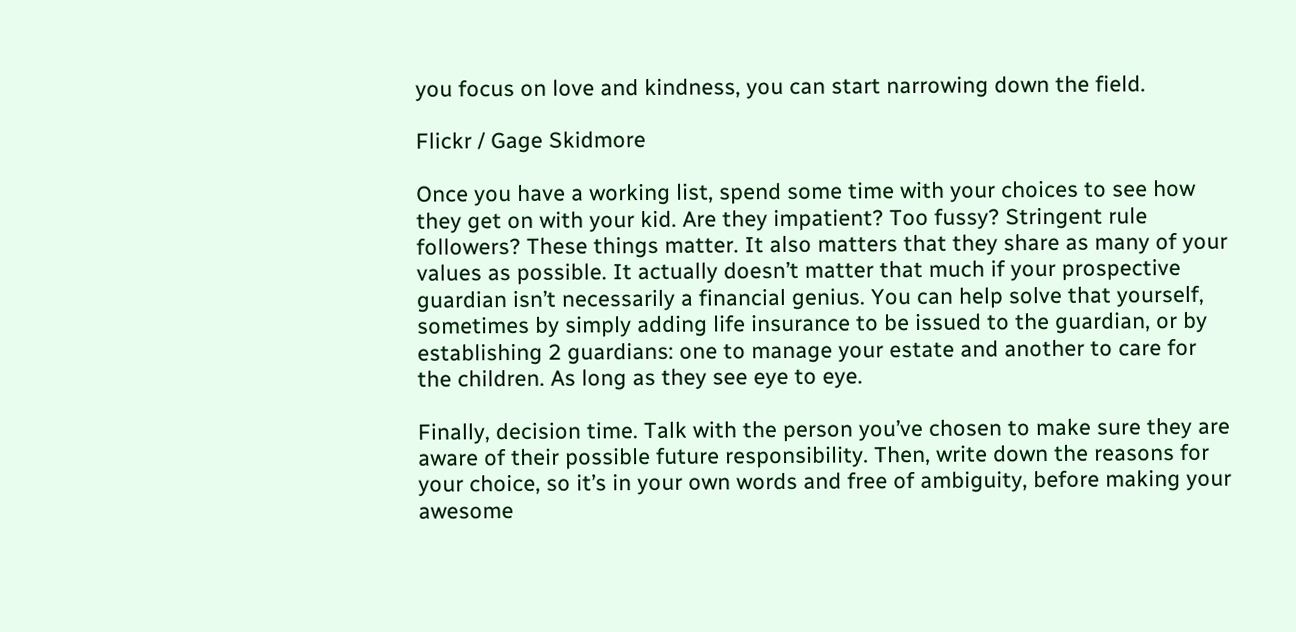you focus on love and kindness, you can start narrowing down the field.

Flickr / Gage Skidmore

Once you have a working list, spend some time with your choices to see how they get on with your kid. Are they impatient? Too fussy? Stringent rule followers? These things matter. It also matters that they share as many of your values as possible. It actually doesn’t matter that much if your prospective guardian isn’t necessarily a financial genius. You can help solve that yourself, sometimes by simply adding life insurance to be issued to the guardian, or by establishing 2 guardians: one to manage your estate and another to care for the children. As long as they see eye to eye.

Finally, decision time. Talk with the person you’ve chosen to make sure they are aware of their possible future responsibility. Then, write down the reasons for your choice, so it’s in your own words and free of ambiguity, before making your awesome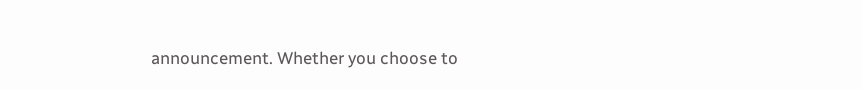announcement. Whether you choose to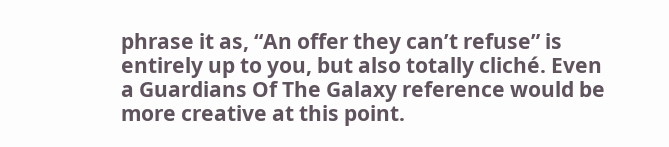phrase it as, “An offer they can’t refuse” is entirely up to you, but also totally cliché. Even a Guardians Of The Galaxy reference would be more creative at this point.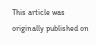This article was originally published on